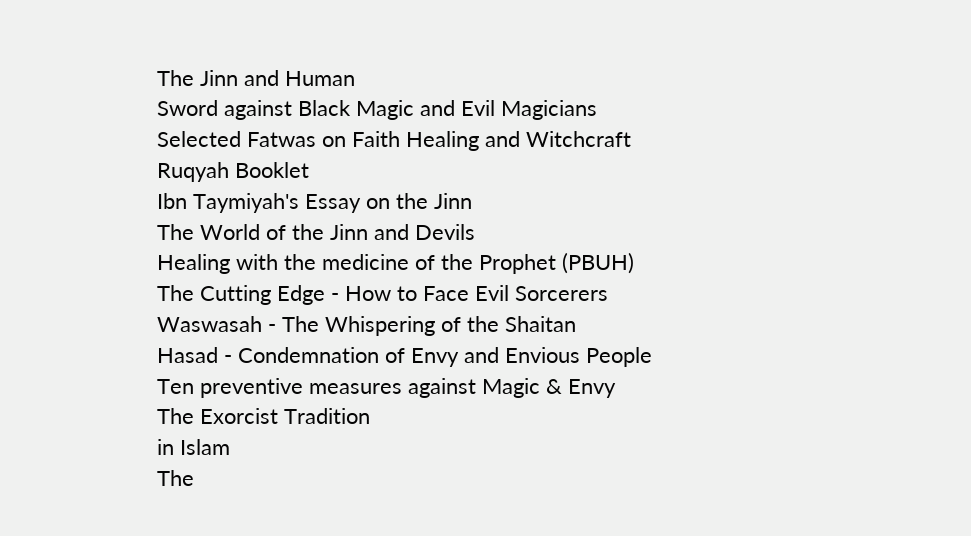The Jinn and Human
Sword against Black Magic and Evil Magicians
Selected Fatwas on Faith Healing and Witchcraft
Ruqyah Booklet
Ibn Taymiyah's Essay on the Jinn
The World of the Jinn and Devils
Healing with the medicine of the Prophet (PBUH)
The Cutting Edge - How to Face Evil Sorcerers
Waswasah - The Whispering of the Shaitan
Hasad - Condemnation of Envy and Envious People
Ten preventive measures against Magic & Envy
The Exorcist Tradition
in Islam
The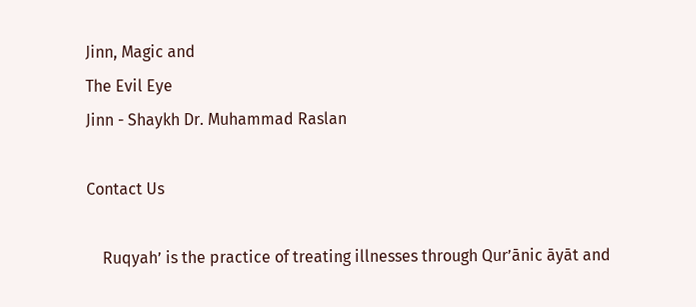Jinn, Magic and
The Evil Eye
Jinn - Shaykh Dr. Muhammad Raslan

Contact Us

    Ruqyah’ is the practice of treating illnesses through Qur’ānic āyāt and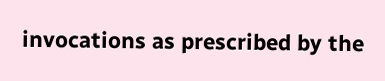invocations as prescribed by the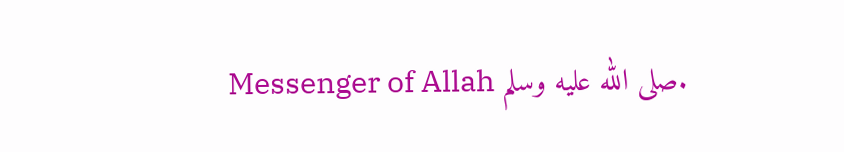Messenger of Allah صلى الله عليه وسلم.